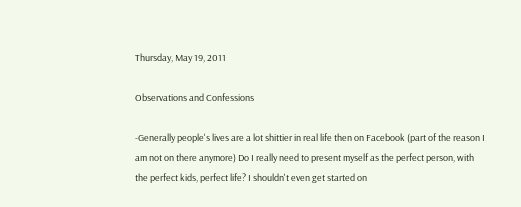Thursday, May 19, 2011

Observations and Confessions

-Generally people's lives are a lot shittier in real life then on Facebook (part of the reason I am not on there anymore) Do I really need to present myself as the perfect person, with the perfect kids, perfect life? I shouldn't even get started on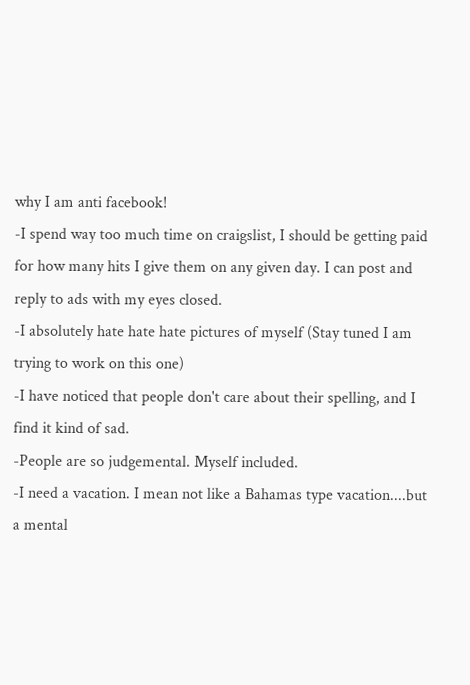why I am anti facebook!
-I spend way too much time on craigslist, I should be getting paid for how many hits I give them on any given day. I can post and reply to ads with my eyes closed.
-I absolutely hate hate hate pictures of myself (Stay tuned I am trying to work on this one)
-I have noticed that people don't care about their spelling, and I find it kind of sad.
-People are so judgemental. Myself included.
-I need a vacation. I mean not like a Bahamas type vacation....but a mental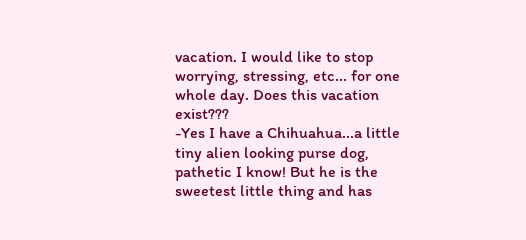vacation. I would like to stop worrying, stressing, etc... for one whole day. Does this vacation exist???
-Yes I have a Chihuahua...a little tiny alien looking purse dog, pathetic I know! But he is the sweetest little thing and has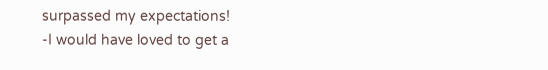surpassed my expectations!
-I would have loved to get a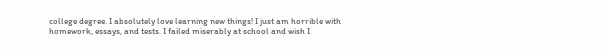college degree. I absolutely love learning new things! I just am horrible with homework, essays, and tests. I failed miserably at school and wish I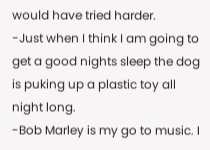would have tried harder.
-Just when I think I am going to get a good nights sleep the dog is puking up a plastic toy all night long.
-Bob Marley is my go to music. I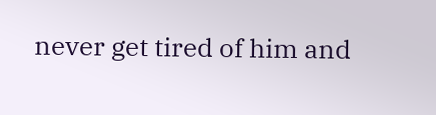never get tired of him and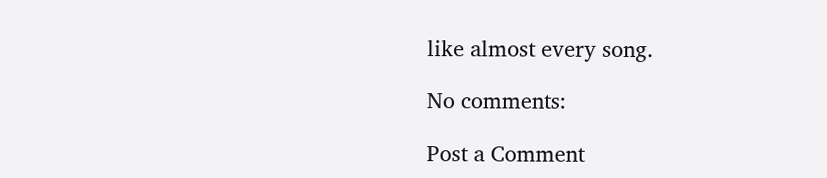like almost every song.

No comments:

Post a Comment